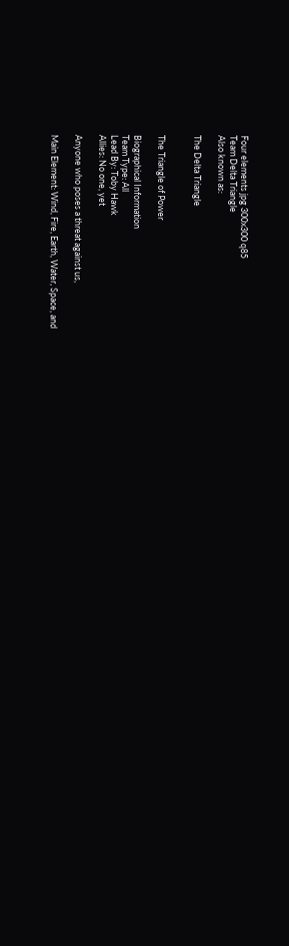Four elements jpg 300x300 q85
Team Delta Triangle
Also known as:

The Delta Triangle


The Triangle of Power

Biographical Information
Team Type: All
Lead By: Toby Hawk
Allies: No one, yet

Anyone who poses a threat against us,

Main Element: Wind, Fire, Earth, Water, Space, and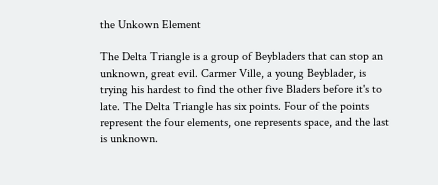the Unkown Element

The Delta Triangle is a group of Beybladers that can stop an unknown, great evil. Carmer Ville, a young Beyblader, is trying his hardest to find the other five Bladers before it's to late. The Delta Triangle has six points. Four of the points represent the four elements, one represents space, and the last is unknown.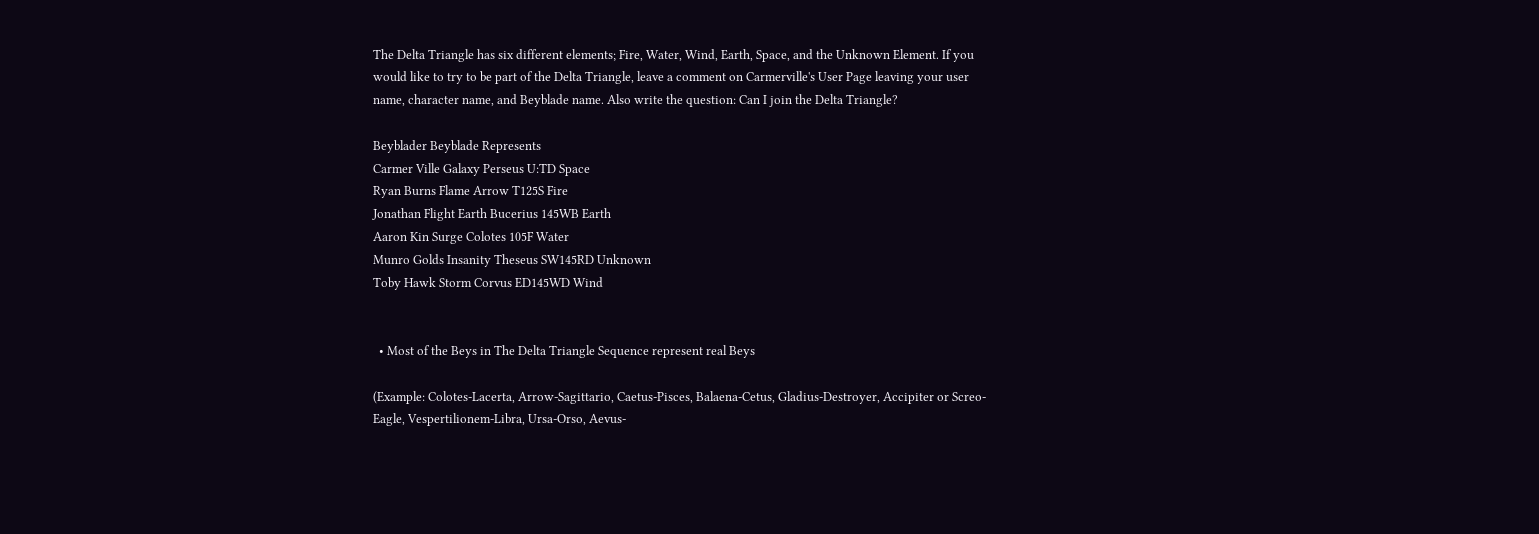The Delta Triangle has six different elements; Fire, Water, Wind, Earth, Space, and the Unknown Element. If you would like to try to be part of the Delta Triangle, leave a comment on Carmerville's User Page leaving your user name, character name, and Beyblade name. Also write the question: Can I join the Delta Triangle?

Beyblader Beyblade Represents
Carmer Ville Galaxy Perseus U:TD Space
Ryan Burns Flame Arrow T125S Fire
Jonathan Flight Earth Bucerius 145WB Earth
Aaron Kin Surge Colotes 105F Water
Munro Golds Insanity Theseus SW145RD Unknown
Toby Hawk Storm Corvus ED145WD Wind


  • Most of the Beys in The Delta Triangle Sequence represent real Beys

(Example: Colotes-Lacerta, Arrow-Sagittario, Caetus-Pisces, Balaena-Cetus, Gladius-Destroyer, Accipiter or Screo-Eagle, Vespertilionem-Libra, Ursa-Orso, Aevus-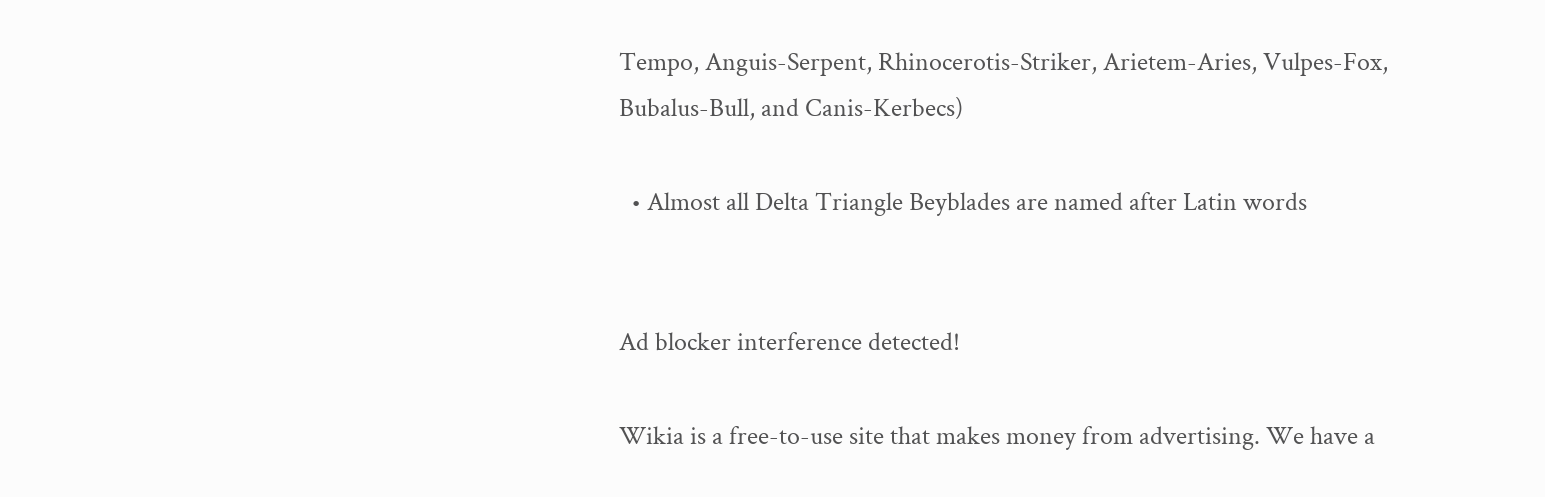Tempo, Anguis-Serpent, Rhinocerotis-Striker, Arietem-Aries, Vulpes-Fox, Bubalus-Bull, and Canis-Kerbecs)

  • Almost all Delta Triangle Beyblades are named after Latin words


Ad blocker interference detected!

Wikia is a free-to-use site that makes money from advertising. We have a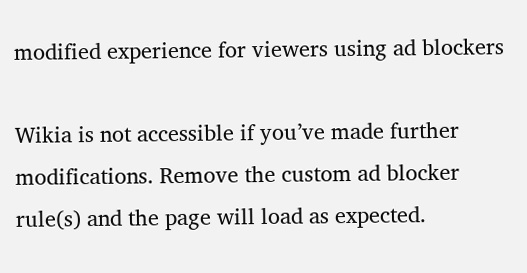modified experience for viewers using ad blockers

Wikia is not accessible if you’ve made further modifications. Remove the custom ad blocker rule(s) and the page will load as expected.